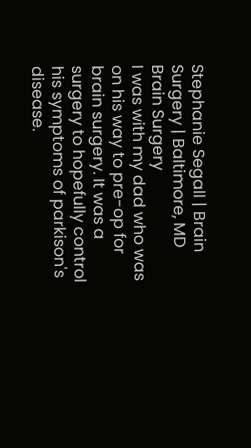Stephanie Segall | Brain Surgery | Baltimore, MD
Brain Surgery
I was with my dad who was on his way to pre-op for brain surgery. It was a surgery to hopefully control his symptoms of parkison's disease.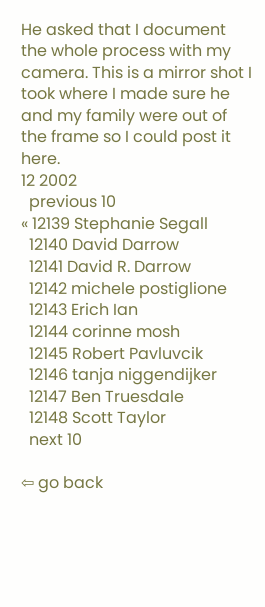He asked that I document the whole process with my camera. This is a mirror shot I took where I made sure he and my family were out of the frame so I could post it here.
12 2002
  previous 10
« 12139 Stephanie Segall
  12140 David Darrow
  12141 David R. Darrow
  12142 michele postiglione
  12143 Erich Ian
  12144 corinne mosh
  12145 Robert Pavluvcik
  12146 tanja niggendijker
  12147 Ben Truesdale
  12148 Scott Taylor
  next 10

⇦ go back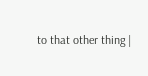to that other thing |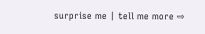surprise me | tell me more ⇨